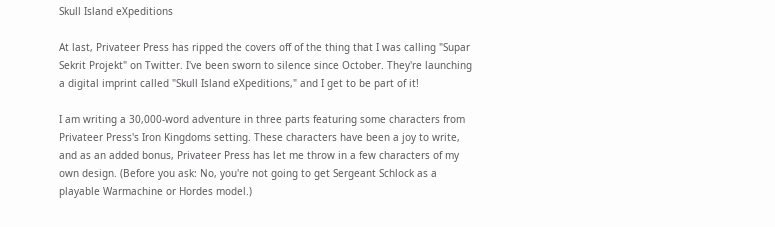Skull Island eXpeditions

At last, Privateer Press has ripped the covers off of the thing that I was calling "Supar Sekrit Projekt" on Twitter. I've been sworn to silence since October. They're launching a digital imprint called "Skull Island eXpeditions," and I get to be part of it!

I am writing a 30,000-word adventure in three parts featuring some characters from Privateer Press's Iron Kingdoms setting. These characters have been a joy to write, and as an added bonus, Privateer Press has let me throw in a few characters of my own design. (Before you ask: No, you're not going to get Sergeant Schlock as a playable Warmachine or Hordes model.)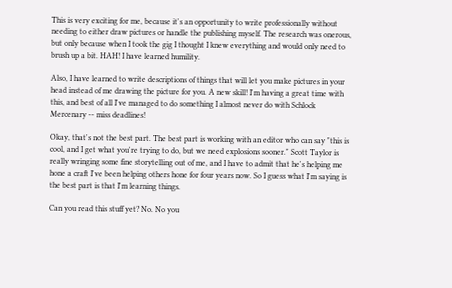This is very exciting for me, because it's an opportunity to write professionally without needing to either draw pictures or handle the publishing myself. The research was onerous, but only because when I took the gig I thought I knew everything and would only need to brush up a bit. HAH! I have learned humility.

Also, I have learned to write descriptions of things that will let you make pictures in your head instead of me drawing the picture for you. A new skill! I'm having a great time with this, and best of all I've managed to do something I almost never do with Schlock Mercenary -- miss deadlines!

Okay, that's not the best part. The best part is working with an editor who can say "this is cool, and I get what you're trying to do, but we need explosions sooner." Scott Taylor is really wringing some fine storytelling out of me, and I have to admit that he's helping me hone a craft I've been helping others hone for four years now. So I guess what I'm saying is the best part is that I'm learning things.

Can you read this stuff yet? No. No you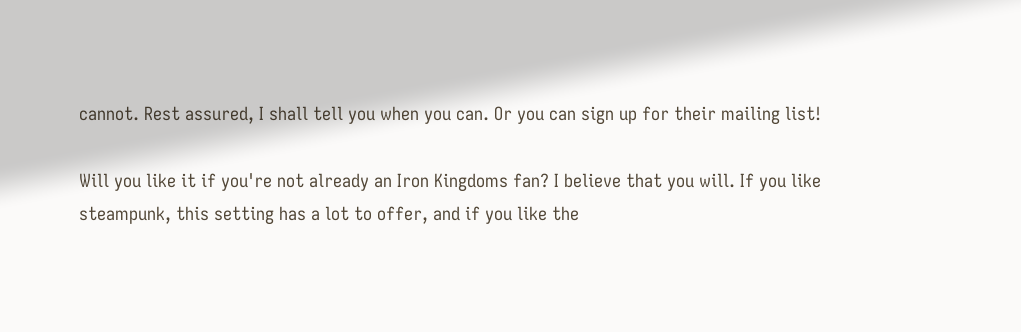cannot. Rest assured, I shall tell you when you can. Or you can sign up for their mailing list!

Will you like it if you're not already an Iron Kingdoms fan? I believe that you will. If you like steampunk, this setting has a lot to offer, and if you like the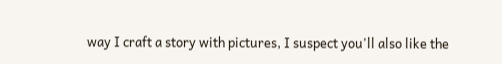way I craft a story with pictures, I suspect you'll also like the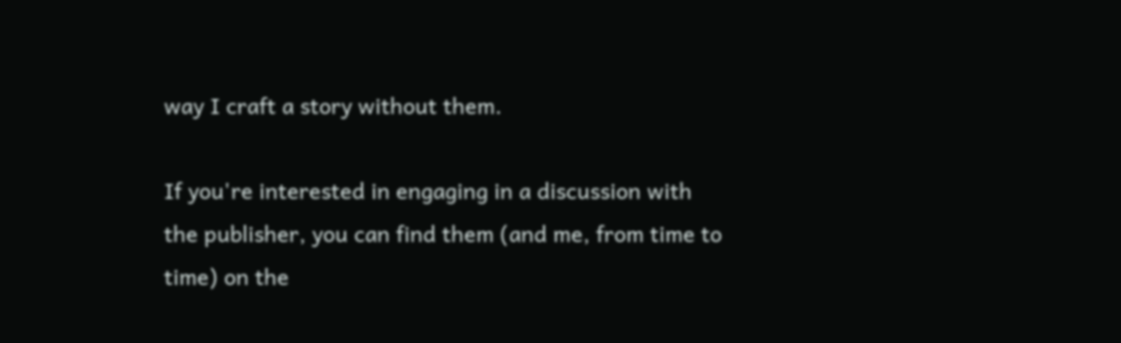way I craft a story without them.

If you're interested in engaging in a discussion with the publisher, you can find them (and me, from time to time) on the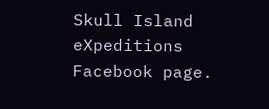Skull Island eXpeditions Facebook page.